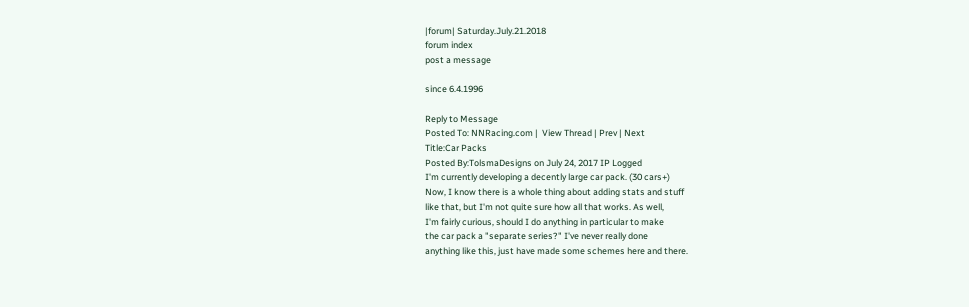|forum| Saturday.July.21.2018
forum index
post a message

since 6.4.1996

Reply to Message
Posted To: NNRacing.com |  View Thread | Prev | Next
Title:Car Packs
Posted By:TolsmaDesigns on July 24, 2017 IP Logged
I'm currently developing a decently large car pack. (30 cars+)
Now, I know there is a whole thing about adding stats and stuff
like that, but I'm not quite sure how all that works. As well,
I'm fairly curious, should I do anything in particular to make
the car pack a "separate series?" I've never really done
anything like this, just have made some schemes here and there.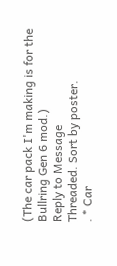(The car pack I'm making is for the Bullring Gen 6 mod.)
Reply to Message
Threaded. Sort by poster.
. * Car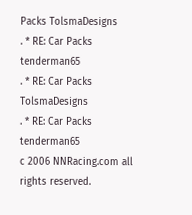Packs TolsmaDesigns
. * RE: Car Packs tenderman65
. * RE: Car Packs TolsmaDesigns
. * RE: Car Packs tenderman65
c 2006 NNRacing.com all rights reserved.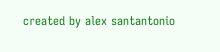created by alex santantonio